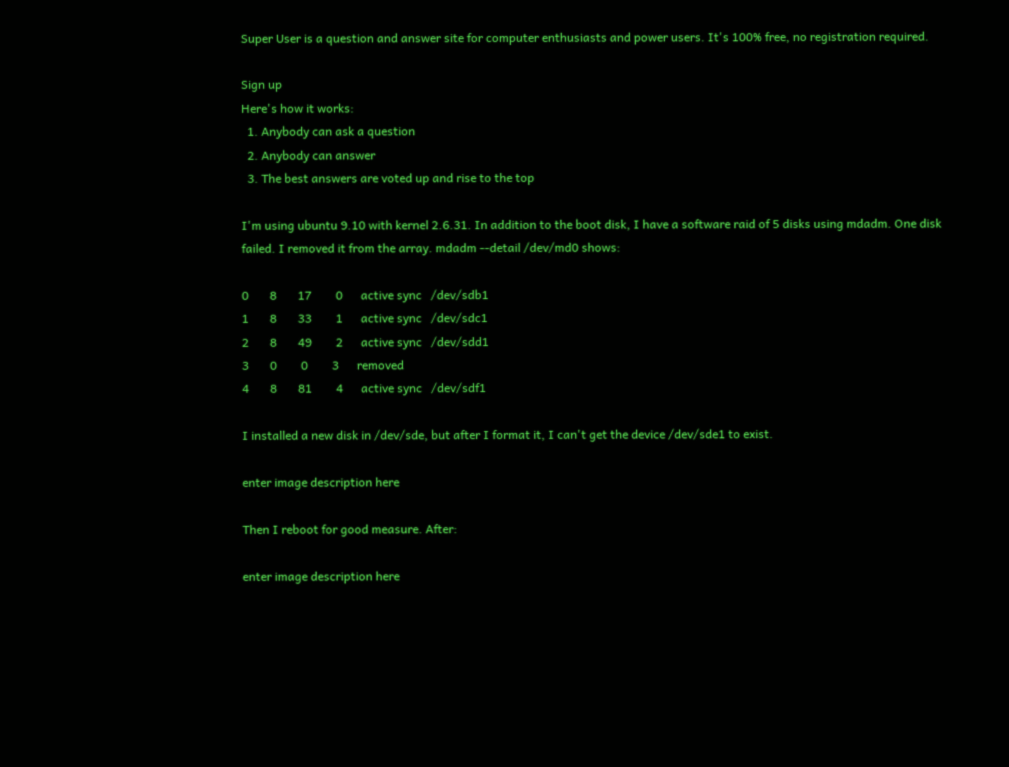Super User is a question and answer site for computer enthusiasts and power users. It's 100% free, no registration required.

Sign up
Here's how it works:
  1. Anybody can ask a question
  2. Anybody can answer
  3. The best answers are voted up and rise to the top

I'm using ubuntu 9.10 with kernel 2.6.31. In addition to the boot disk, I have a software raid of 5 disks using mdadm. One disk failed. I removed it from the array. mdadm --detail /dev/md0 shows:

0       8       17        0      active sync   /dev/sdb1
1       8       33        1      active sync   /dev/sdc1
2       8       49        2      active sync   /dev/sdd1
3       0        0        3      removed
4       8       81        4      active sync   /dev/sdf1

I installed a new disk in /dev/sde, but after I format it, I can't get the device /dev/sde1 to exist.

enter image description here

Then I reboot for good measure. After:

enter image description here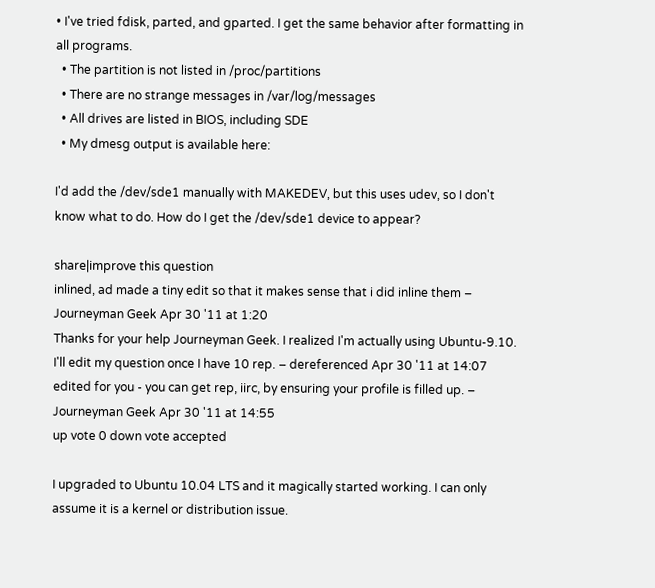• I've tried fdisk, parted, and gparted. I get the same behavior after formatting in all programs.
  • The partition is not listed in /proc/partitions
  • There are no strange messages in /var/log/messages
  • All drives are listed in BIOS, including SDE
  • My dmesg output is available here:

I'd add the /dev/sde1 manually with MAKEDEV, but this uses udev, so I don't know what to do. How do I get the /dev/sde1 device to appear?

share|improve this question
inlined, ad made a tiny edit so that it makes sense that i did inline them – Journeyman Geek Apr 30 '11 at 1:20
Thanks for your help Journeyman Geek. I realized I'm actually using Ubuntu-9.10. I'll edit my question once I have 10 rep. – dereferenced Apr 30 '11 at 14:07
edited for you - you can get rep, iirc, by ensuring your profile is filled up. – Journeyman Geek Apr 30 '11 at 14:55
up vote 0 down vote accepted

I upgraded to Ubuntu 10.04 LTS and it magically started working. I can only assume it is a kernel or distribution issue.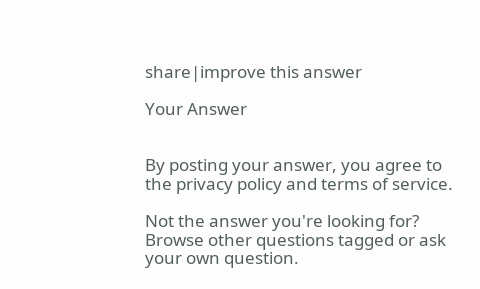share|improve this answer

Your Answer


By posting your answer, you agree to the privacy policy and terms of service.

Not the answer you're looking for? Browse other questions tagged or ask your own question.